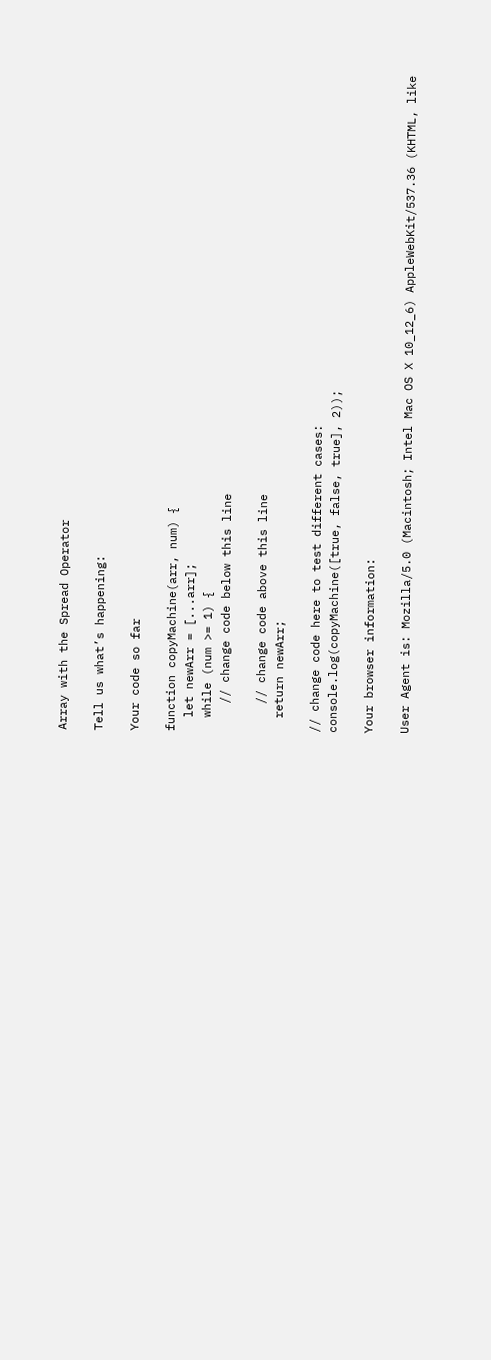Array with the Spread Operator

Tell us what’s happening:

Your code so far

function copyMachine(arr, num) {
  let newArr = [...arr];
  while (num >= 1) {
    // change code below this line

    // change code above this line
  return newArr;

// change code here to test different cases:
console.log(copyMachine([true, false, true], 2));

Your browser information:

User Agent is: Mozilla/5.0 (Macintosh; Intel Mac OS X 10_12_6) AppleWebKit/537.36 (KHTML, like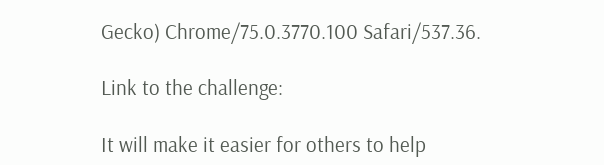Gecko) Chrome/75.0.3770.100 Safari/537.36.

Link to the challenge:

It will make it easier for others to help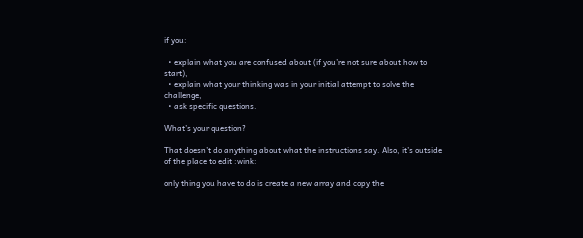if you:

  • explain what you are confused about (if you’re not sure about how to start),
  • explain what your thinking was in your initial attempt to solve the challenge,
  • ask specific questions.

What’s your question?

That doesn’t do anything about what the instructions say. Also, it’s outside of the place to edit :wink:

only thing you have to do is create a new array and copy the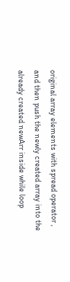original array elements with spread operator , and then push the newly created array into the already created newArr inside while loop